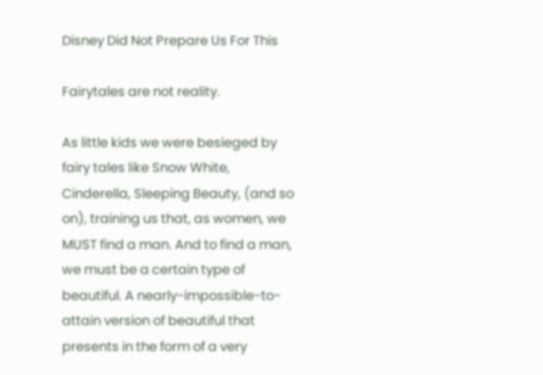Disney Did Not Prepare Us For This

Fairytales are not reality.

As little kids we were besieged by fairy tales like Snow White, Cinderella, Sleeping Beauty, (and so on), training us that, as women, we MUST find a man. And to find a man, we must be a certain type of beautiful. A nearly-impossible-to-attain version of beautiful that presents in the form of a very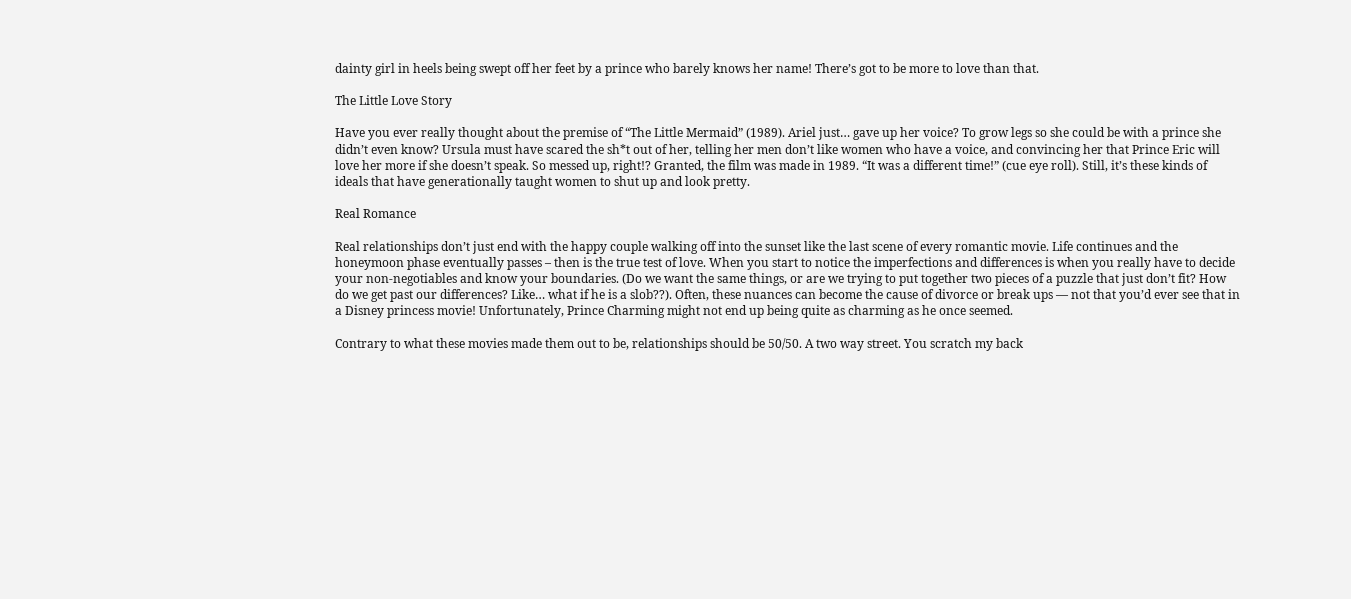dainty girl in heels being swept off her feet by a prince who barely knows her name! There’s got to be more to love than that.

The Little Love Story

Have you ever really thought about the premise of “The Little Mermaid” (1989). Ariel just… gave up her voice? To grow legs so she could be with a prince she didn’t even know? Ursula must have scared the sh*t out of her, telling her men don’t like women who have a voice, and convincing her that Prince Eric will love her more if she doesn’t speak. So messed up, right!? Granted, the film was made in 1989. “It was a different time!” (cue eye roll). Still, it’s these kinds of ideals that have generationally taught women to shut up and look pretty.

Real Romance

Real relationships don’t just end with the happy couple walking off into the sunset like the last scene of every romantic movie. Life continues and the honeymoon phase eventually passes – then is the true test of love. When you start to notice the imperfections and differences is when you really have to decide your non-negotiables and know your boundaries. (Do we want the same things, or are we trying to put together two pieces of a puzzle that just don’t fit? How do we get past our differences? Like… what if he is a slob??). Often, these nuances can become the cause of divorce or break ups — not that you’d ever see that in a Disney princess movie! Unfortunately, Prince Charming might not end up being quite as charming as he once seemed.

Contrary to what these movies made them out to be, relationships should be 50/50. A two way street. You scratch my back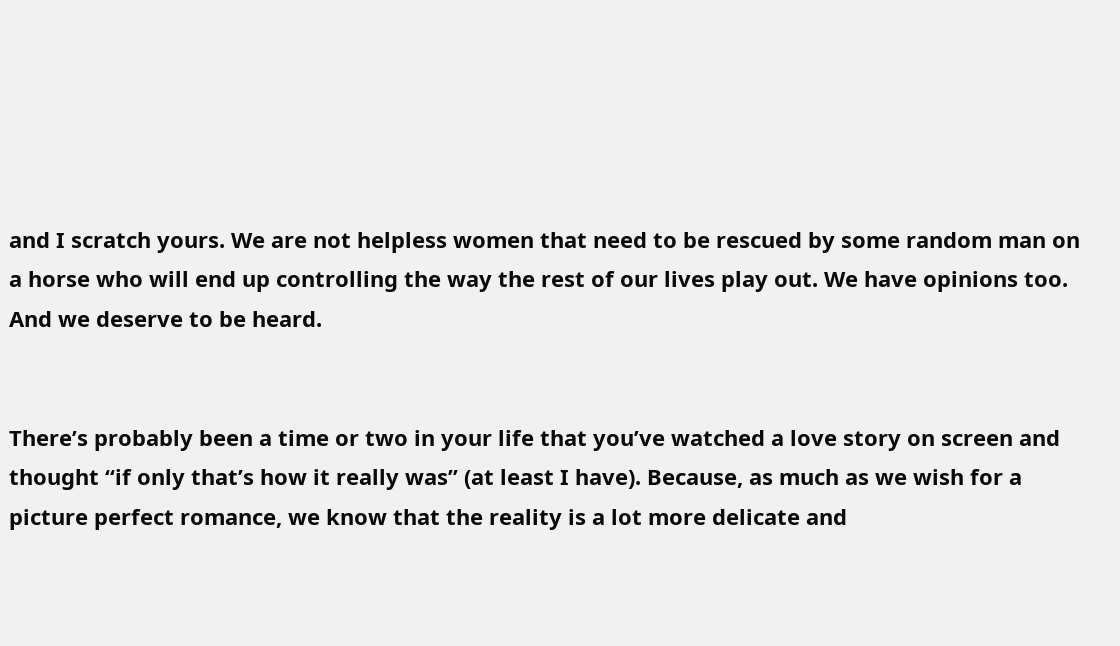and I scratch yours. We are not helpless women that need to be rescued by some random man on a horse who will end up controlling the way the rest of our lives play out. We have opinions too. And we deserve to be heard.


There’s probably been a time or two in your life that you’ve watched a love story on screen and thought “if only that’s how it really was” (at least I have). Because, as much as we wish for a picture perfect romance, we know that the reality is a lot more delicate and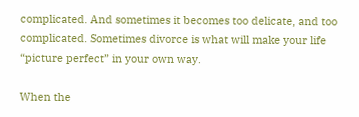complicated. And sometimes it becomes too delicate, and too complicated. Sometimes divorce is what will make your life “picture perfect” in your own way.

When the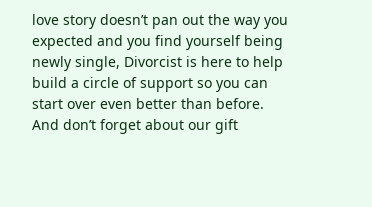love story doesn’t pan out the way you expected and you find yourself being newly single, Divorcist is here to help build a circle of support so you can start over even better than before. And don’t forget about our gift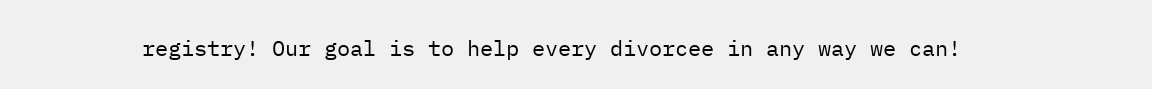registry! Our goal is to help every divorcee in any way we can!